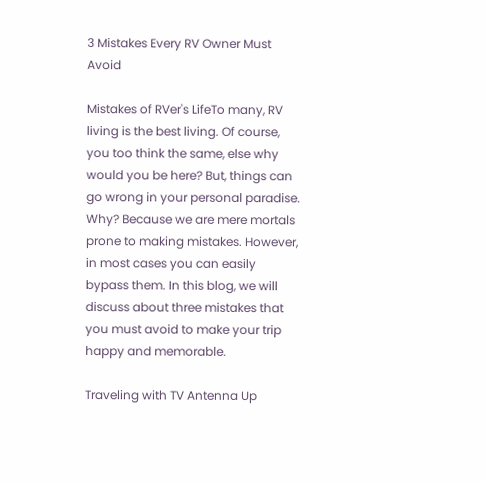3 Mistakes Every RV Owner Must Avoid

Mistakes of RVer's LifeTo many, RV living is the best living. Of course, you too think the same, else why would you be here? But, things can go wrong in your personal paradise. Why? Because we are mere mortals prone to making mistakes. However, in most cases you can easily bypass them. In this blog, we will discuss about three mistakes that you must avoid to make your trip happy and memorable.

Traveling with TV Antenna Up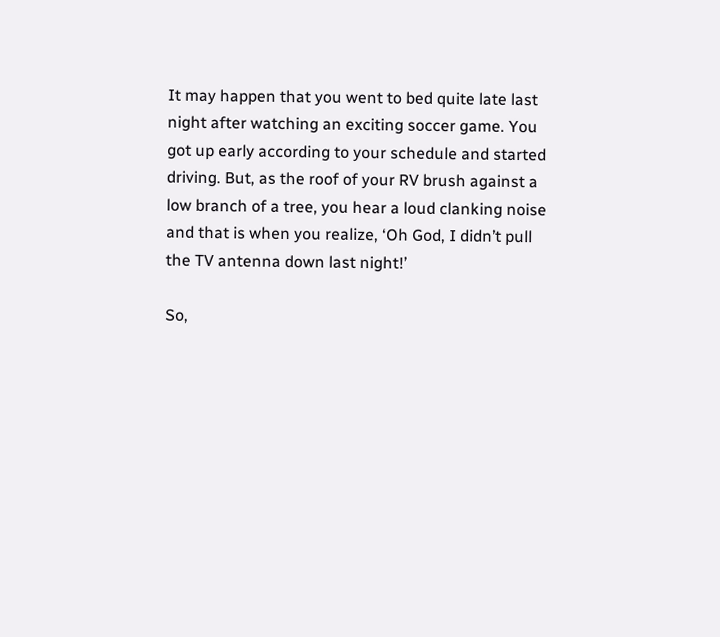It may happen that you went to bed quite late last night after watching an exciting soccer game. You got up early according to your schedule and started driving. But, as the roof of your RV brush against a low branch of a tree, you hear a loud clanking noise and that is when you realize, ‘Oh God, I didn’t pull the TV antenna down last night!’

So,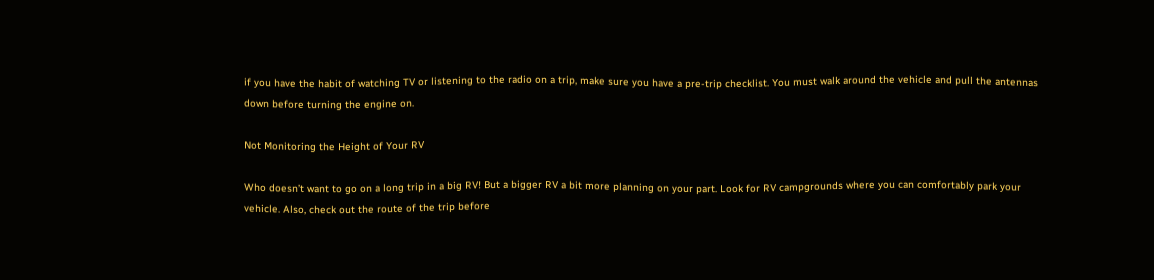if you have the habit of watching TV or listening to the radio on a trip, make sure you have a pre-trip checklist. You must walk around the vehicle and pull the antennas down before turning the engine on.

Not Monitoring the Height of Your RV

Who doesn’t want to go on a long trip in a big RV! But a bigger RV a bit more planning on your part. Look for RV campgrounds where you can comfortably park your vehicle. Also, check out the route of the trip before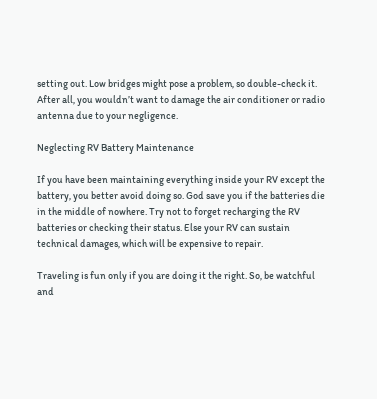setting out. Low bridges might pose a problem, so double-check it. After all, you wouldn’t want to damage the air conditioner or radio antenna due to your negligence.

Neglecting RV Battery Maintenance

If you have been maintaining everything inside your RV except the battery, you better avoid doing so. God save you if the batteries die in the middle of nowhere. Try not to forget recharging the RV batteries or checking their status. Else your RV can sustain technical damages, which will be expensive to repair.

Traveling is fun only if you are doing it the right. So, be watchful and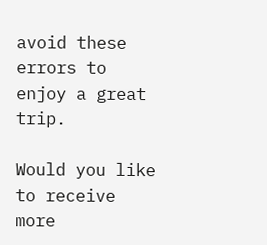avoid these errors to enjoy a great trip.

Would you like to receive more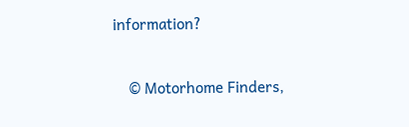information?


    © Motorhome Finders,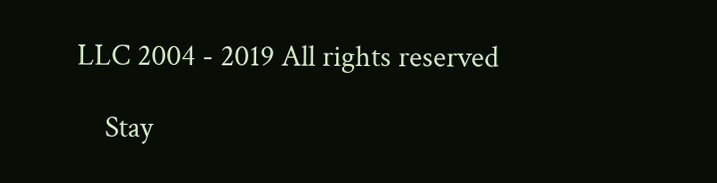LLC 2004 - 2019 All rights reserved

    Stay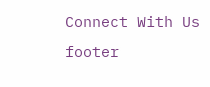Connect With Us       footer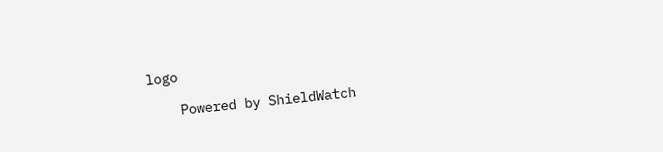logo

    Powered by ShieldWatch